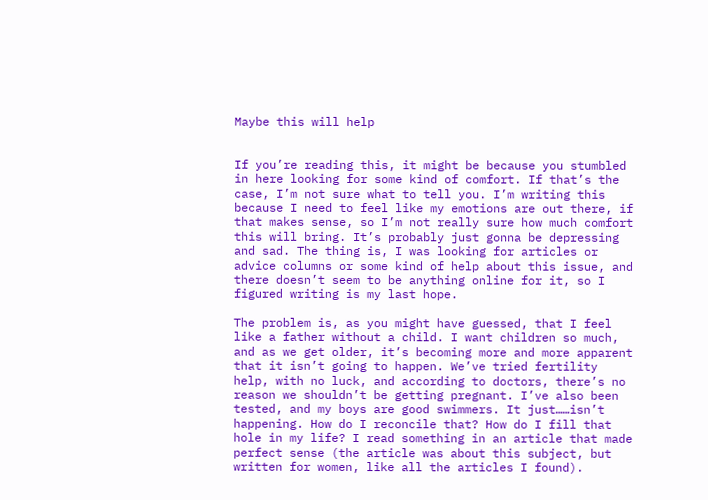Maybe this will help


If you’re reading this, it might be because you stumbled in here looking for some kind of comfort. If that’s the case, I’m not sure what to tell you. I’m writing this because I need to feel like my emotions are out there, if that makes sense, so I’m not really sure how much comfort this will bring. It’s probably just gonna be depressing and sad. The thing is, I was looking for articles or advice columns or some kind of help about this issue, and there doesn’t seem to be anything online for it, so I figured writing is my last hope.

The problem is, as you might have guessed, that I feel like a father without a child. I want children so much, and as we get older, it’s becoming more and more apparent that it isn’t going to happen. We’ve tried fertility help, with no luck, and according to doctors, there’s no reason we shouldn’t be getting pregnant. I’ve also been tested, and my boys are good swimmers. It just……isn’t happening. How do I reconcile that? How do I fill that hole in my life? I read something in an article that made perfect sense (the article was about this subject, but written for women, like all the articles I found).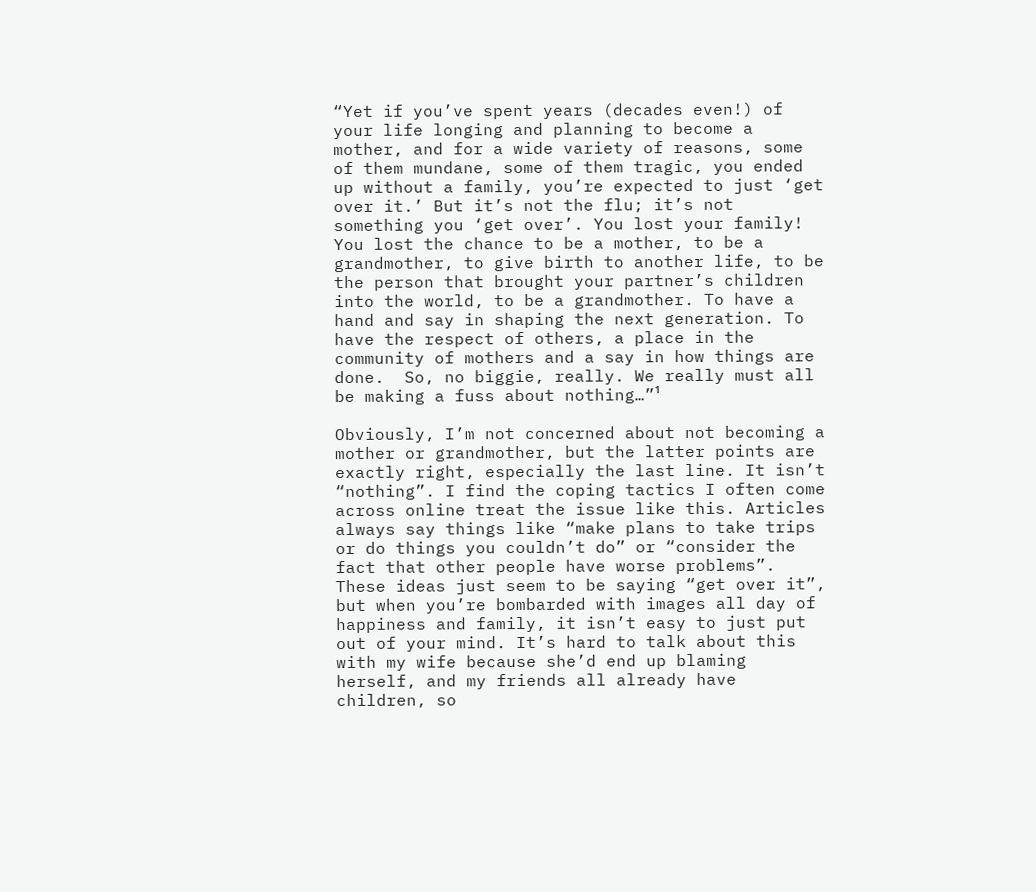“Yet if you’ve spent years (decades even!) of your life longing and planning to become a mother, and for a wide variety of reasons, some of them mundane, some of them tragic, you ended up without a family, you’re expected to just ‘get over it.’ But it’s not the flu; it’s not something you ‘get over’. You lost your family! You lost the chance to be a mother, to be a grandmother, to give birth to another life, to be the person that brought your partner’s children into the world, to be a grandmother. To have a hand and say in shaping the next generation. To have the respect of others, a place in the community of mothers and a say in how things are done.  So, no biggie, really. We really must all be making a fuss about nothing…”¹

Obviously, I’m not concerned about not becoming a mother or grandmother, but the latter points are exactly right, especially the last line. It isn’t “nothing”. I find the coping tactics I often come across online treat the issue like this. Articles always say things like “make plans to take trips or do things you couldn’t do” or “consider the fact that other people have worse problems”. These ideas just seem to be saying “get over it”, but when you’re bombarded with images all day of happiness and family, it isn’t easy to just put out of your mind. It’s hard to talk about this with my wife because she’d end up blaming herself, and my friends all already have children, so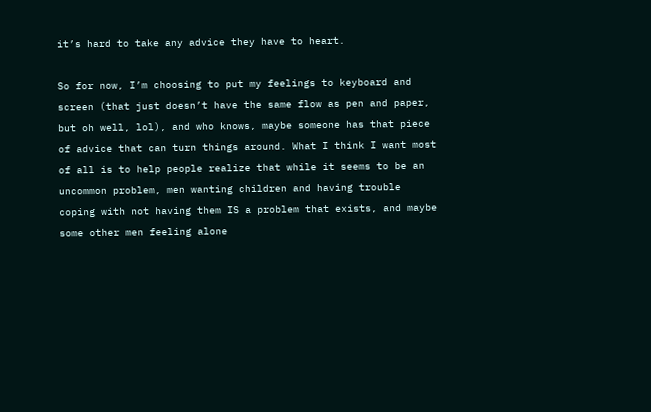it’s hard to take any advice they have to heart.

So for now, I’m choosing to put my feelings to keyboard and screen (that just doesn’t have the same flow as pen and paper, but oh well, lol), and who knows, maybe someone has that piece of advice that can turn things around. What I think I want most of all is to help people realize that while it seems to be an uncommon problem, men wanting children and having trouble coping with not having them IS a problem that exists, and maybe some other men feeling alone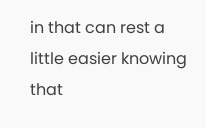in that can rest a little easier knowing that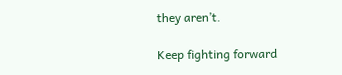they aren’t.

Keep fighting forward